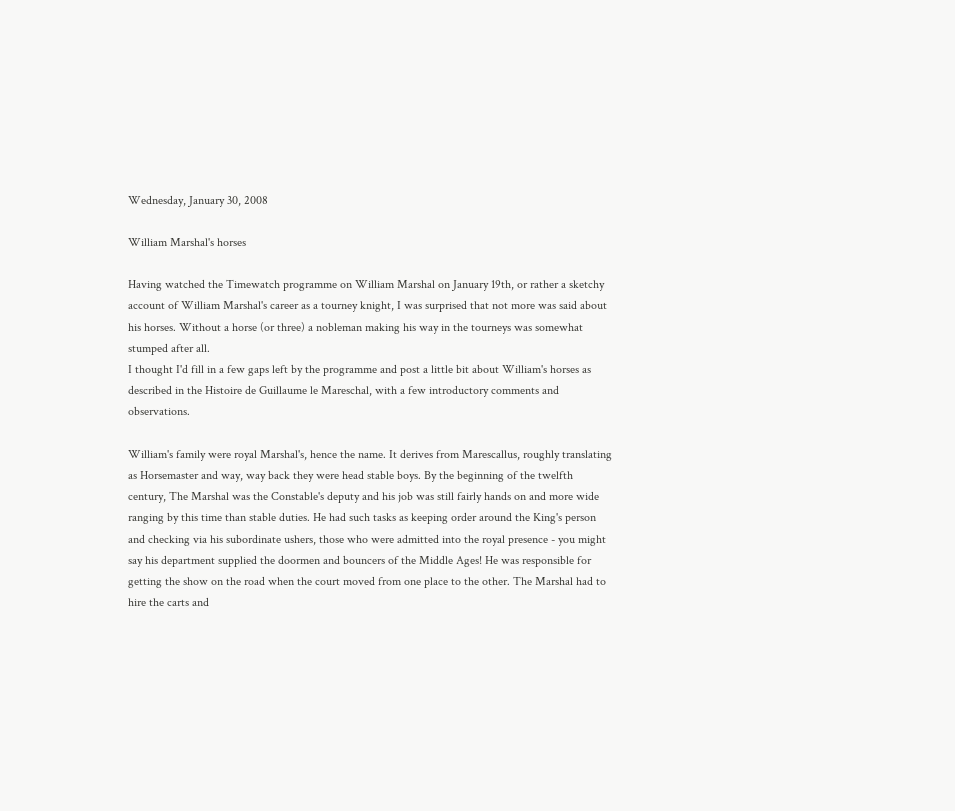Wednesday, January 30, 2008

William Marshal's horses

Having watched the Timewatch programme on William Marshal on January 19th, or rather a sketchy account of William Marshal's career as a tourney knight, I was surprised that not more was said about his horses. Without a horse (or three) a nobleman making his way in the tourneys was somewhat stumped after all.
I thought I'd fill in a few gaps left by the programme and post a little bit about William's horses as described in the Histoire de Guillaume le Mareschal, with a few introductory comments and observations.

William's family were royal Marshal's, hence the name. It derives from Marescallus, roughly translating as Horsemaster and way, way back they were head stable boys. By the beginning of the twelfth century, The Marshal was the Constable's deputy and his job was still fairly hands on and more wide ranging by this time than stable duties. He had such tasks as keeping order around the King's person and checking via his subordinate ushers, those who were admitted into the royal presence - you might say his department supplied the doormen and bouncers of the Middle Ages! He was responsible for getting the show on the road when the court moved from one place to the other. The Marshal had to hire the carts and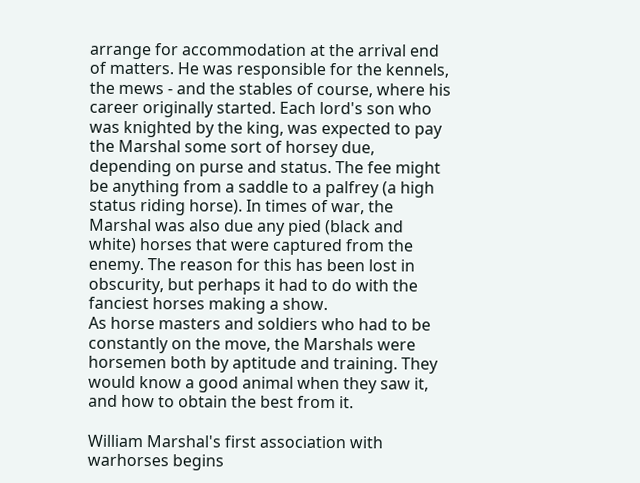arrange for accommodation at the arrival end of matters. He was responsible for the kennels, the mews - and the stables of course, where his career originally started. Each lord's son who was knighted by the king, was expected to pay the Marshal some sort of horsey due, depending on purse and status. The fee might be anything from a saddle to a palfrey (a high status riding horse). In times of war, the Marshal was also due any pied (black and white) horses that were captured from the enemy. The reason for this has been lost in obscurity, but perhaps it had to do with the fanciest horses making a show.
As horse masters and soldiers who had to be constantly on the move, the Marshals were horsemen both by aptitude and training. They would know a good animal when they saw it, and how to obtain the best from it.

William Marshal's first association with warhorses begins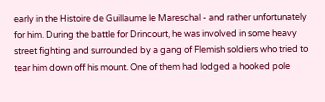early in the Histoire de Guillaume le Mareschal - and rather unfortunately for him. During the battle for Drincourt, he was involved in some heavy street fighting and surrounded by a gang of Flemish soldiers who tried to tear him down off his mount. One of them had lodged a hooked pole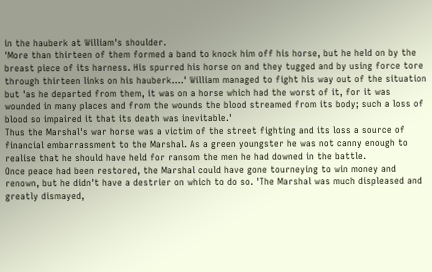in the hauberk at William's shoulder.
'More than thirteen of them formed a band to knock him off his horse, but he held on by the breast piece of its harness. His spurred his horse on and they tugged and by using force tore through thirteen links on his hauberk....' William managed to fight his way out of the situation but 'as he departed from them, it was on a horse which had the worst of it, for it was wounded in many places and from the wounds the blood streamed from its body; such a loss of blood so impaired it that its death was inevitable.'
Thus the Marshal's war horse was a victim of the street fighting and its loss a source of financial embarrassment to the Marshal. As a green youngster he was not canny enough to realise that he should have held for ransom the men he had downed in the battle.
Once peace had been restored, the Marshal could have gone tourneying to win money and renown, but he didn't have a destrier on which to do so. 'The Marshal was much displeased and greatly dismayed,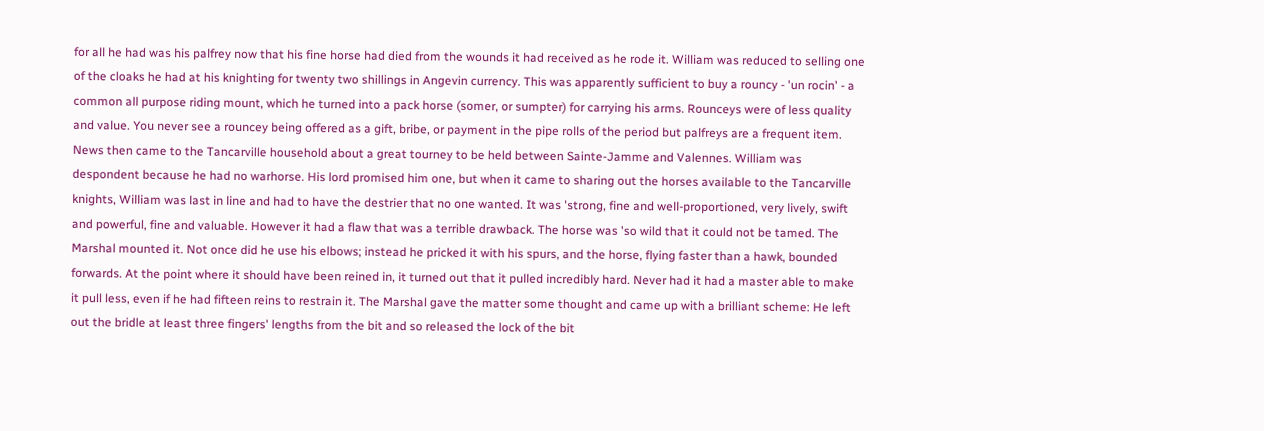for all he had was his palfrey now that his fine horse had died from the wounds it had received as he rode it. William was reduced to selling one of the cloaks he had at his knighting for twenty two shillings in Angevin currency. This was apparently sufficient to buy a rouncy - 'un rocin' - a common all purpose riding mount, which he turned into a pack horse (somer, or sumpter) for carrying his arms. Rounceys were of less quality and value. You never see a rouncey being offered as a gift, bribe, or payment in the pipe rolls of the period but palfreys are a frequent item.
News then came to the Tancarville household about a great tourney to be held between Sainte-Jamme and Valennes. William was despondent because he had no warhorse. His lord promised him one, but when it came to sharing out the horses available to the Tancarville knights, William was last in line and had to have the destrier that no one wanted. It was 'strong, fine and well-proportioned, very lively, swift and powerful, fine and valuable. However it had a flaw that was a terrible drawback. The horse was 'so wild that it could not be tamed. The Marshal mounted it. Not once did he use his elbows; instead he pricked it with his spurs, and the horse, flying faster than a hawk, bounded forwards. At the point where it should have been reined in, it turned out that it pulled incredibly hard. Never had it had a master able to make it pull less, even if he had fifteen reins to restrain it. The Marshal gave the matter some thought and came up with a brilliant scheme: He left out the bridle at least three fingers' lengths from the bit and so released the lock of the bit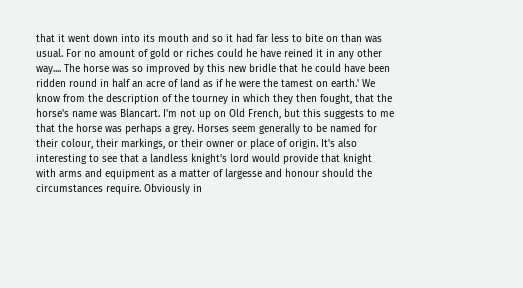that it went down into its mouth and so it had far less to bite on than was usual. For no amount of gold or riches could he have reined it in any other way.... The horse was so improved by this new bridle that he could have been ridden round in half an acre of land as if he were the tamest on earth.' We know from the description of the tourney in which they then fought, that the horse's name was Blancart. I'm not up on Old French, but this suggests to me that the horse was perhaps a grey. Horses seem generally to be named for their colour, their markings, or their owner or place of origin. It's also interesting to see that a landless knight's lord would provide that knight with arms and equipment as a matter of largesse and honour should the circumstances require. Obviously in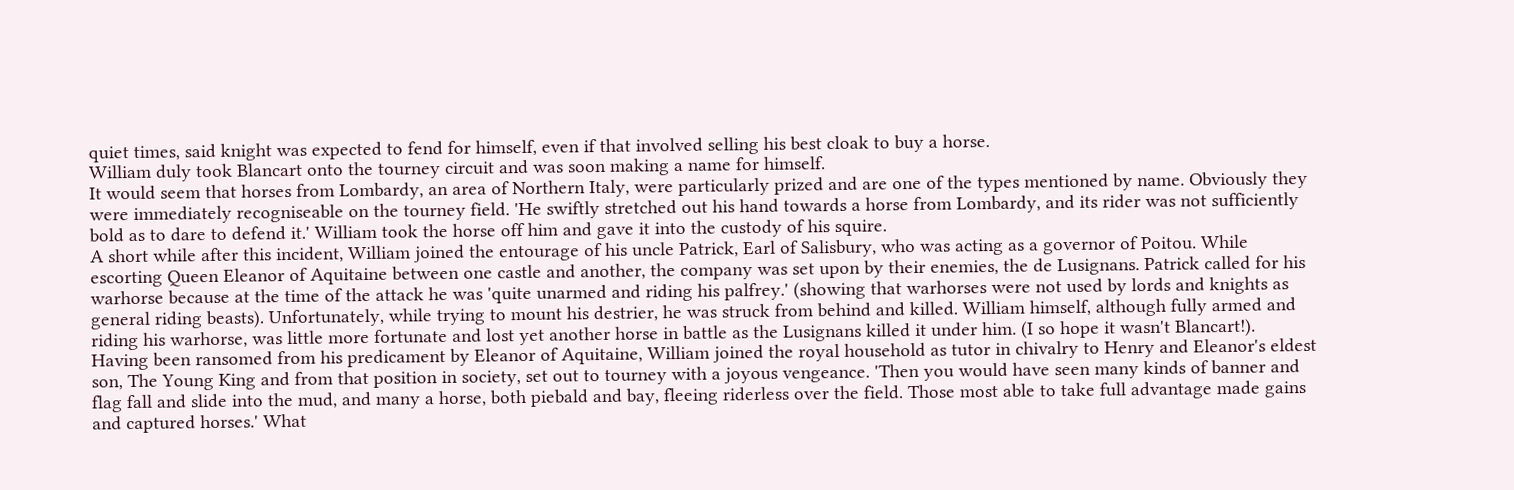quiet times, said knight was expected to fend for himself, even if that involved selling his best cloak to buy a horse.
William duly took Blancart onto the tourney circuit and was soon making a name for himself.
It would seem that horses from Lombardy, an area of Northern Italy, were particularly prized and are one of the types mentioned by name. Obviously they were immediately recogniseable on the tourney field. 'He swiftly stretched out his hand towards a horse from Lombardy, and its rider was not sufficiently bold as to dare to defend it.' William took the horse off him and gave it into the custody of his squire.
A short while after this incident, William joined the entourage of his uncle Patrick, Earl of Salisbury, who was acting as a governor of Poitou. While escorting Queen Eleanor of Aquitaine between one castle and another, the company was set upon by their enemies, the de Lusignans. Patrick called for his warhorse because at the time of the attack he was 'quite unarmed and riding his palfrey.' (showing that warhorses were not used by lords and knights as general riding beasts). Unfortunately, while trying to mount his destrier, he was struck from behind and killed. William himself, although fully armed and riding his warhorse, was little more fortunate and lost yet another horse in battle as the Lusignans killed it under him. (I so hope it wasn't Blancart!).
Having been ransomed from his predicament by Eleanor of Aquitaine, William joined the royal household as tutor in chivalry to Henry and Eleanor's eldest son, The Young King and from that position in society, set out to tourney with a joyous vengeance. 'Then you would have seen many kinds of banner and flag fall and slide into the mud, and many a horse, both piebald and bay, fleeing riderless over the field. Those most able to take full advantage made gains and captured horses.' What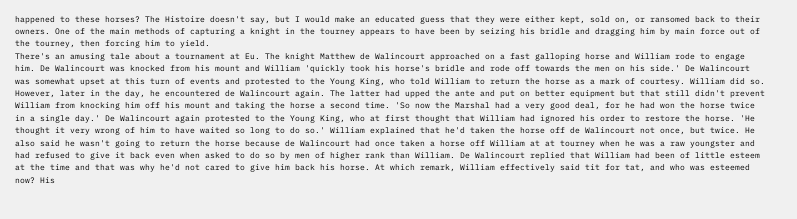happened to these horses? The Histoire doesn't say, but I would make an educated guess that they were either kept, sold on, or ransomed back to their owners. One of the main methods of capturing a knight in the tourney appears to have been by seizing his bridle and dragging him by main force out of the tourney, then forcing him to yield.
There's an amusing tale about a tournament at Eu. The knight Matthew de Walincourt approached on a fast galloping horse and William rode to engage him. De Walincourt was knocked from his mount and William 'quickly took his horse's bridle and rode off towards the men on his side.' De Walincourt was somewhat upset at this turn of events and protested to the Young King, who told William to return the horse as a mark of courtesy. William did so. However, later in the day, he encountered de Walincourt again. The latter had upped the ante and put on better equipment but that still didn't prevent William from knocking him off his mount and taking the horse a second time. 'So now the Marshal had a very good deal, for he had won the horse twice in a single day.' De Walincourt again protested to the Young King, who at first thought that William had ignored his order to restore the horse. 'He thought it very wrong of him to have waited so long to do so.' William explained that he'd taken the horse off de Walincourt not once, but twice. He also said he wasn't going to return the horse because de Walincourt had once taken a horse off William at at tourney when he was a raw youngster and had refused to give it back even when asked to do so by men of higher rank than William. De Walincourt replied that William had been of little esteem at the time and that was why he'd not cared to give him back his horse. At which remark, William effectively said tit for tat, and who was esteemed now? His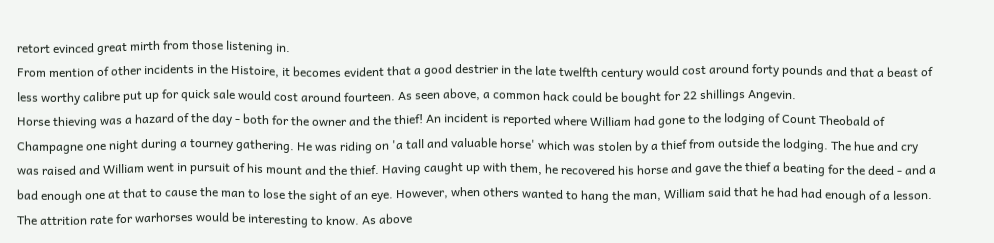retort evinced great mirth from those listening in.
From mention of other incidents in the Histoire, it becomes evident that a good destrier in the late twelfth century would cost around forty pounds and that a beast of less worthy calibre put up for quick sale would cost around fourteen. As seen above, a common hack could be bought for 22 shillings Angevin.
Horse thieving was a hazard of the day - both for the owner and the thief! An incident is reported where William had gone to the lodging of Count Theobald of Champagne one night during a tourney gathering. He was riding on 'a tall and valuable horse' which was stolen by a thief from outside the lodging. The hue and cry was raised and William went in pursuit of his mount and the thief. Having caught up with them, he recovered his horse and gave the thief a beating for the deed - and a bad enough one at that to cause the man to lose the sight of an eye. However, when others wanted to hang the man, William said that he had had enough of a lesson.
The attrition rate for warhorses would be interesting to know. As above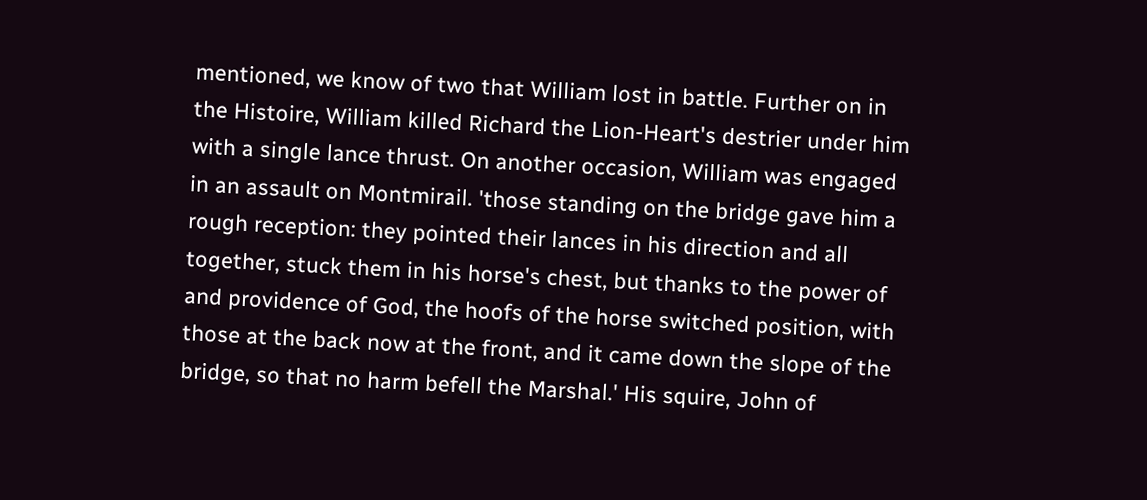mentioned, we know of two that William lost in battle. Further on in the Histoire, William killed Richard the Lion-Heart's destrier under him with a single lance thrust. On another occasion, William was engaged in an assault on Montmirail. 'those standing on the bridge gave him a rough reception: they pointed their lances in his direction and all together, stuck them in his horse's chest, but thanks to the power of and providence of God, the hoofs of the horse switched position, with those at the back now at the front, and it came down the slope of the bridge, so that no harm befell the Marshal.' His squire, John of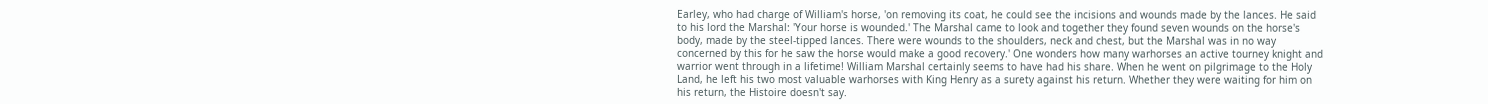Earley, who had charge of William's horse, 'on removing its coat, he could see the incisions and wounds made by the lances. He said to his lord the Marshal: 'Your horse is wounded.' The Marshal came to look and together they found seven wounds on the horse's body, made by the steel-tipped lances. There were wounds to the shoulders, neck and chest, but the Marshal was in no way concerned by this for he saw the horse would make a good recovery.' One wonders how many warhorses an active tourney knight and warrior went through in a lifetime! William Marshal certainly seems to have had his share. When he went on pilgrimage to the Holy Land, he left his two most valuable warhorses with King Henry as a surety against his return. Whether they were waiting for him on his return, the Histoire doesn't say.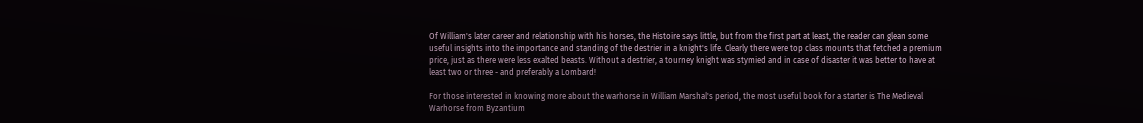Of William's later career and relationship with his horses, the Histoire says little, but from the first part at least, the reader can glean some useful insights into the importance and standing of the destrier in a knight's life. Clearly there were top class mounts that fetched a premium price, just as there were less exalted beasts. Without a destrier, a tourney knight was stymied and in case of disaster it was better to have at least two or three - and preferably a Lombard!

For those interested in knowing more about the warhorse in William Marshal's period, the most useful book for a starter is The Medieval Warhorse from Byzantium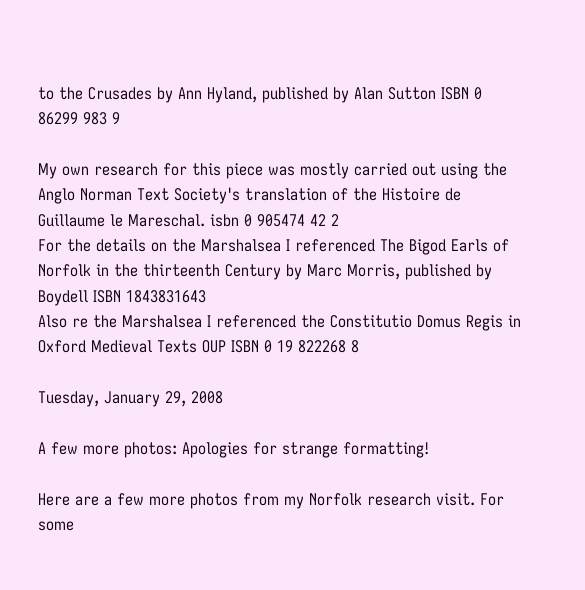to the Crusades by Ann Hyland, published by Alan Sutton ISBN 0 86299 983 9

My own research for this piece was mostly carried out using the Anglo Norman Text Society's translation of the Histoire de Guillaume le Mareschal. isbn 0 905474 42 2
For the details on the Marshalsea I referenced The Bigod Earls of Norfolk in the thirteenth Century by Marc Morris, published by Boydell ISBN 1843831643
Also re the Marshalsea I referenced the Constitutio Domus Regis in Oxford Medieval Texts OUP ISBN 0 19 822268 8

Tuesday, January 29, 2008

A few more photos: Apologies for strange formatting!

Here are a few more photos from my Norfolk research visit. For some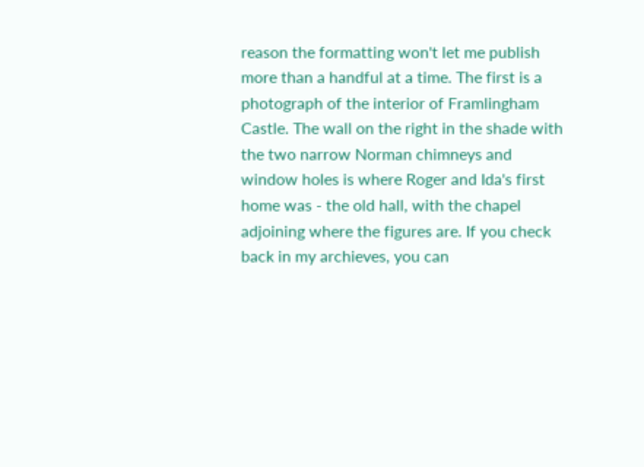reason the formatting won't let me publish more than a handful at a time. The first is a photograph of the interior of Framlingham Castle. The wall on the right in the shade with the two narrow Norman chimneys and window holes is where Roger and Ida's first home was - the old hall, with the chapel adjoining where the figures are. If you check back in my archieves, you can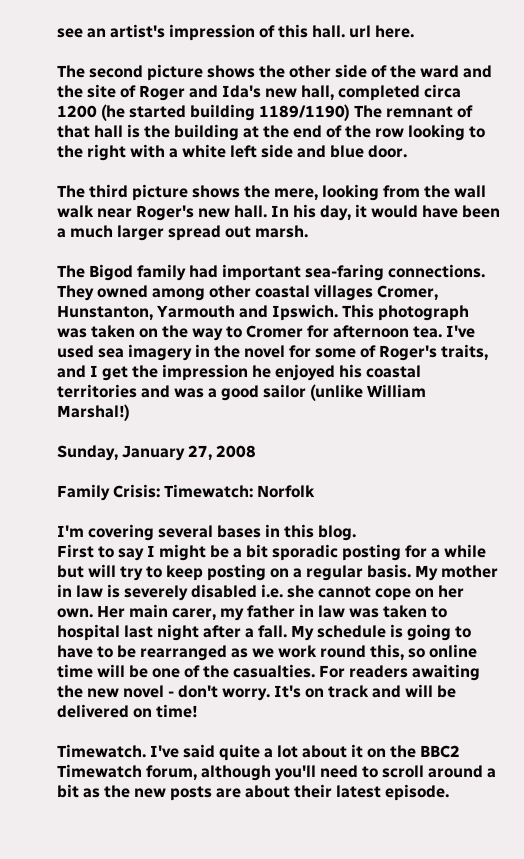see an artist's impression of this hall. url here.

The second picture shows the other side of the ward and the site of Roger and Ida's new hall, completed circa 1200 (he started building 1189/1190) The remnant of that hall is the building at the end of the row looking to the right with a white left side and blue door.

The third picture shows the mere, looking from the wall walk near Roger's new hall. In his day, it would have been a much larger spread out marsh.

The Bigod family had important sea-faring connections. They owned among other coastal villages Cromer, Hunstanton, Yarmouth and Ipswich. This photograph was taken on the way to Cromer for afternoon tea. I've used sea imagery in the novel for some of Roger's traits, and I get the impression he enjoyed his coastal territories and was a good sailor (unlike William Marshal!)

Sunday, January 27, 2008

Family Crisis: Timewatch: Norfolk

I'm covering several bases in this blog.
First to say I might be a bit sporadic posting for a while but will try to keep posting on a regular basis. My mother in law is severely disabled i.e. she cannot cope on her own. Her main carer, my father in law was taken to hospital last night after a fall. My schedule is going to have to be rearranged as we work round this, so online time will be one of the casualties. For readers awaiting the new novel - don't worry. It's on track and will be delivered on time!

Timewatch. I've said quite a lot about it on the BBC2 Timewatch forum, although you'll need to scroll around a bit as the new posts are about their latest episode.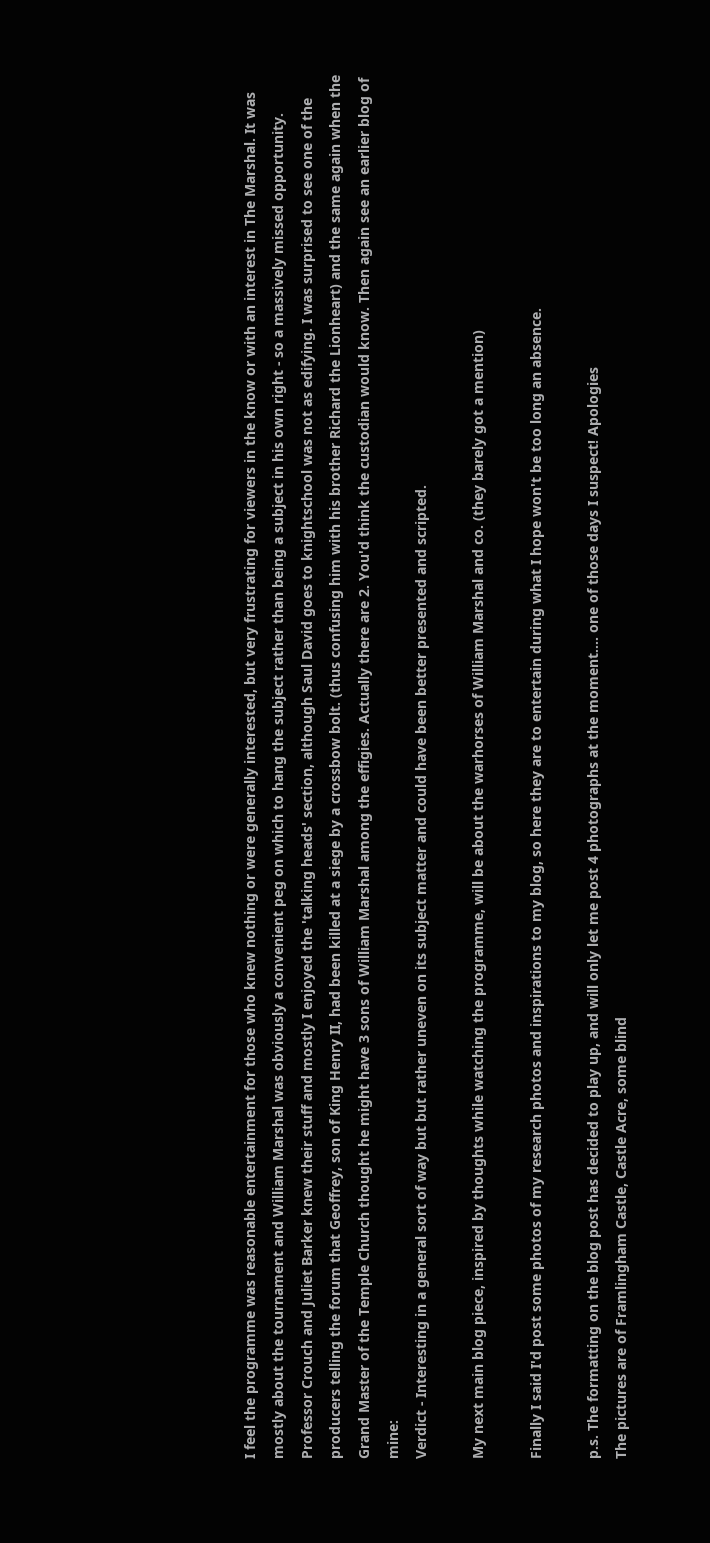I feel the programme was reasonable entertainment for those who knew nothing or were generally interested, but very frustrating for viewers in the know or with an interest in The Marshal. It was mostly about the tournament and William Marshal was obviously a convenient peg on which to hang the subject rather than being a subject in his own right - so a massively missed opportunity. Professor Crouch and Juliet Barker knew their stuff and mostly I enjoyed the 'talking heads' section, although Saul David goes to knightschool was not as edifying. I was surprised to see one of the producers telling the forum that Geoffrey, son of King Henry II, had been killed at a siege by a crossbow bolt. (thus confusing him with his brother Richard the Lionheart) and the same again when the Grand Master of the Temple Church thought he might have 3 sons of William Marshal among the effigies. Actually there are 2. You'd think the custodian would know. Then again see an earlier blog of mine:
Verdict - Interesting in a general sort of way but but rather uneven on its subject matter and could have been better presented and scripted.

My next main blog piece, inspired by thoughts while watching the programme, will be about the warhorses of William Marshal and co. (they barely got a mention)

Finally I said I'd post some photos of my research photos and inspirations to my blog, so here they are to entertain during what I hope won't be too long an absence.

p.s. The formatting on the blog post has decided to play up, and will only let me post 4 photographs at the moment.... one of those days I suspect! Apologies
The pictures are of Framlingham Castle, Castle Acre, some blind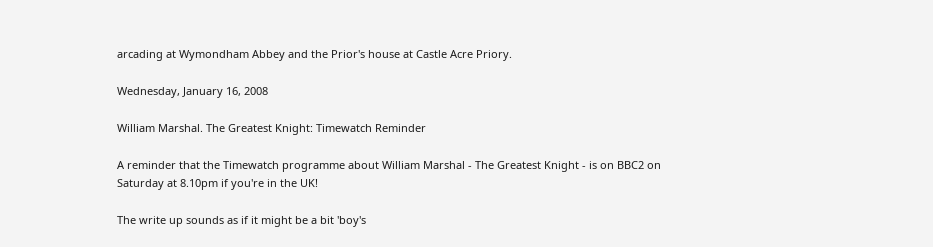arcading at Wymondham Abbey and the Prior's house at Castle Acre Priory.

Wednesday, January 16, 2008

William Marshal. The Greatest Knight: Timewatch Reminder

A reminder that the Timewatch programme about William Marshal - The Greatest Knight - is on BBC2 on Saturday at 8.10pm if you're in the UK!

The write up sounds as if it might be a bit 'boy's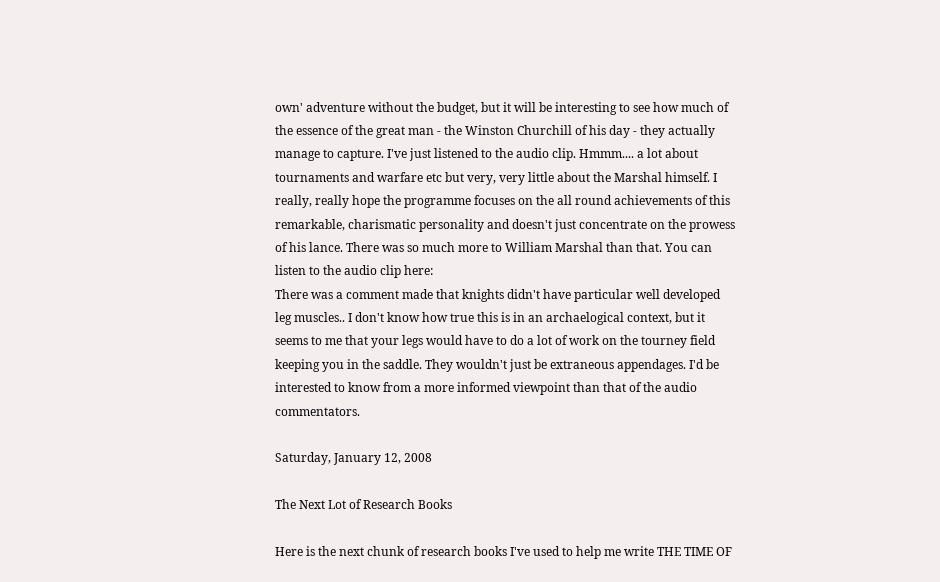own' adventure without the budget, but it will be interesting to see how much of the essence of the great man - the Winston Churchill of his day - they actually manage to capture. I've just listened to the audio clip. Hmmm.... a lot about tournaments and warfare etc but very, very little about the Marshal himself. I really, really hope the programme focuses on the all round achievements of this remarkable, charismatic personality and doesn't just concentrate on the prowess of his lance. There was so much more to William Marshal than that. You can listen to the audio clip here:
There was a comment made that knights didn't have particular well developed leg muscles.. I don't know how true this is in an archaelogical context, but it seems to me that your legs would have to do a lot of work on the tourney field keeping you in the saddle. They wouldn't just be extraneous appendages. I'd be interested to know from a more informed viewpoint than that of the audio commentators.

Saturday, January 12, 2008

The Next Lot of Research Books

Here is the next chunk of research books I've used to help me write THE TIME OF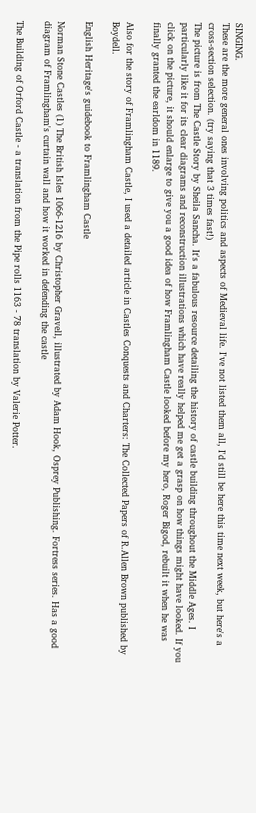SINGING.
These are the more general ones involving politics and aspects of Medieval life. I've not listed them all, I'd still be here this time next week, but here's a cross-section selection. (try saying that 3 times fast!)
The picture is from The Castle Story by Sheila Sancha. It's a fabulous resource detailing the history of castle building throughout the Middle Ages. I particularly like it for its clear diagrams and reconstruction illustrations which have really helped me get a grasp on how things might have looked. If you click on the picture, it should enlarge to give you a good idea of how Framlingham Castle looked before my hero, Roger Bigod, rebuilt it when he was finally granted the earldom in 1189.

Also for the story of Framlingham Castle, I used a detailed article in Castles Conquests and Charters: The Collected Papers of R.Allen Brown published by Boydell.

English Heritage's guidebook to Framlingham Castle

Norman Stone Castles (1) The British Isles 1066-1216 by Christopher Gravell, illustrated by Adam Hook, Osprey Publishing. Fortress series. Has a good diagram of Framlingham's curtain wall and how it worked in defending the castle

The Building of Orford Castle - a translation from the Pipe rolls 1163 - 78 translation by Valerie Potter.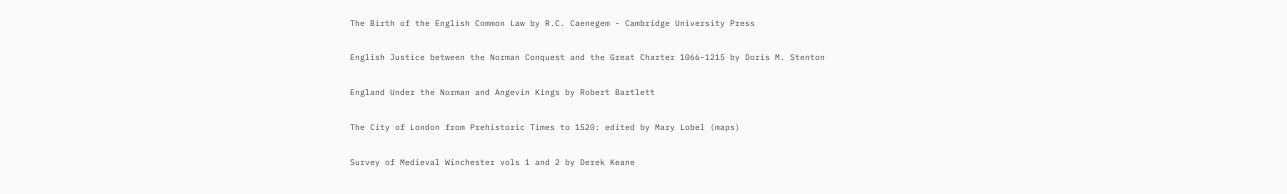The Birth of the English Common Law by R.C. Caenegem - Cambridge University Press

English Justice between the Norman Conquest and the Great Charter 1066-1215 by Doris M. Stenton

England Under the Norman and Angevin Kings by Robert Bartlett

The City of London from Prehistoric Times to 1520: edited by Mary Lobel (maps)

Survey of Medieval Winchester vols 1 and 2 by Derek Keane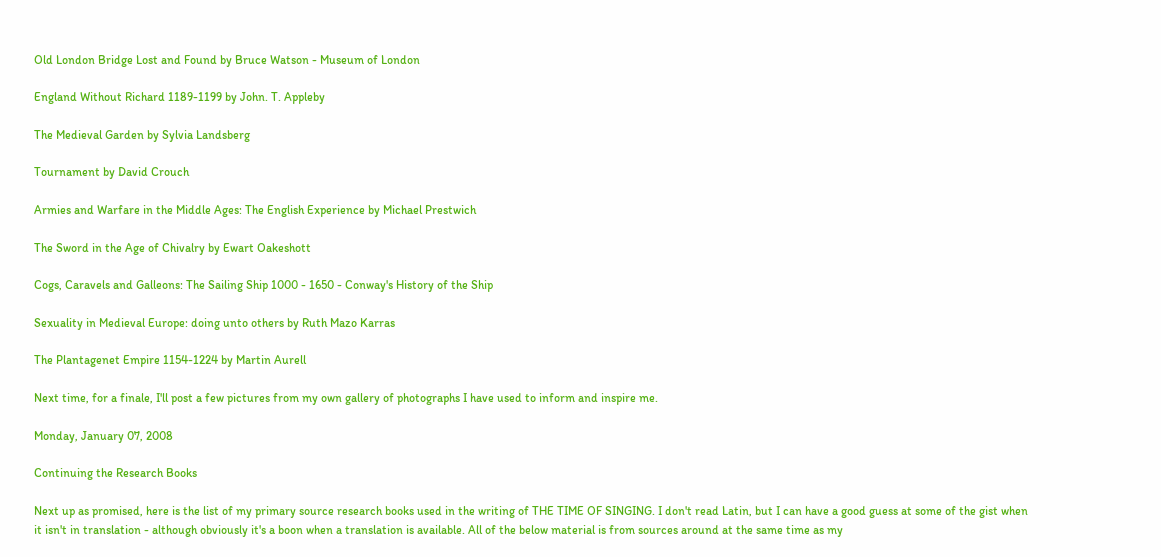Old London Bridge Lost and Found by Bruce Watson - Museum of London

England Without Richard 1189-1199 by John. T. Appleby

The Medieval Garden by Sylvia Landsberg

Tournament by David Crouch

Armies and Warfare in the Middle Ages: The English Experience by Michael Prestwich

The Sword in the Age of Chivalry by Ewart Oakeshott

Cogs, Caravels and Galleons: The Sailing Ship 1000 - 1650 - Conway's History of the Ship

Sexuality in Medieval Europe: doing unto others by Ruth Mazo Karras

The Plantagenet Empire 1154-1224 by Martin Aurell

Next time, for a finale, I'll post a few pictures from my own gallery of photographs I have used to inform and inspire me.

Monday, January 07, 2008

Continuing the Research Books

Next up as promised, here is the list of my primary source research books used in the writing of THE TIME OF SINGING. I don't read Latin, but I can have a good guess at some of the gist when it isn't in translation - although obviously it's a boon when a translation is available. All of the below material is from sources around at the same time as my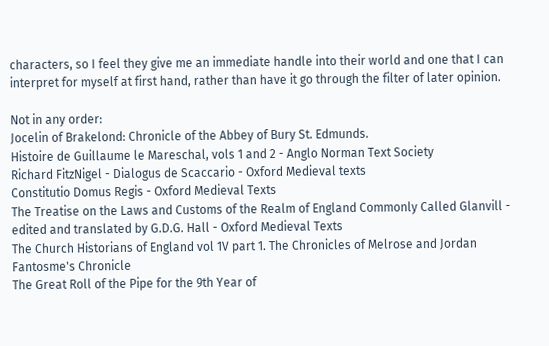characters, so I feel they give me an immediate handle into their world and one that I can interpret for myself at first hand, rather than have it go through the filter of later opinion.

Not in any order:
Jocelin of Brakelond: Chronicle of the Abbey of Bury St. Edmunds.
Histoire de Guillaume le Mareschal, vols 1 and 2 - Anglo Norman Text Society
Richard FitzNigel - Dialogus de Scaccario - Oxford Medieval texts
Constitutio Domus Regis - Oxford Medieval Texts
The Treatise on the Laws and Customs of the Realm of England Commonly Called Glanvill - edited and translated by G.D.G. Hall - Oxford Medieval Texts
The Church Historians of England vol 1V part 1. The Chronicles of Melrose and Jordan Fantosme's Chronicle
The Great Roll of the Pipe for the 9th Year of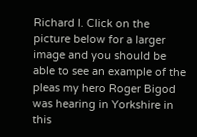Richard I. Click on the picture below for a larger image and you should be able to see an example of the pleas my hero Roger Bigod was hearing in Yorkshire in this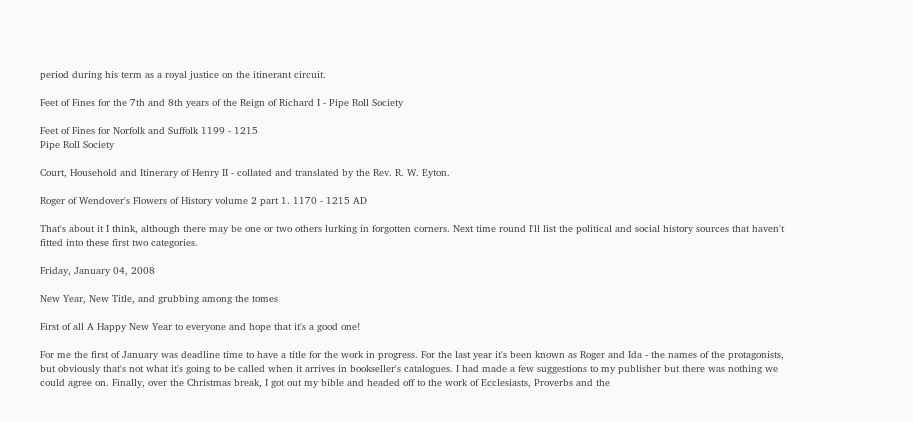period during his term as a royal justice on the itinerant circuit.

Feet of Fines for the 7th and 8th years of the Reign of Richard I - Pipe Roll Society

Feet of Fines for Norfolk and Suffolk 1199 - 1215
Pipe Roll Society

Court, Household and Itinerary of Henry II - collated and translated by the Rev. R. W. Eyton.

Roger of Wendover's Flowers of History volume 2 part 1. 1170 - 1215 AD

That's about it I think, although there may be one or two others lurking in forgotten corners. Next time round I'll list the political and social history sources that haven't fitted into these first two categories.

Friday, January 04, 2008

New Year, New Title, and grubbing among the tomes

First of all A Happy New Year to everyone and hope that it's a good one!

For me the first of January was deadline time to have a title for the work in progress. For the last year it's been known as Roger and Ida - the names of the protagonists, but obviously that's not what it's going to be called when it arrives in bookseller's catalogues. I had made a few suggestions to my publisher but there was nothing we could agree on. Finally, over the Christmas break, I got out my bible and headed off to the work of Ecclesiasts, Proverbs and the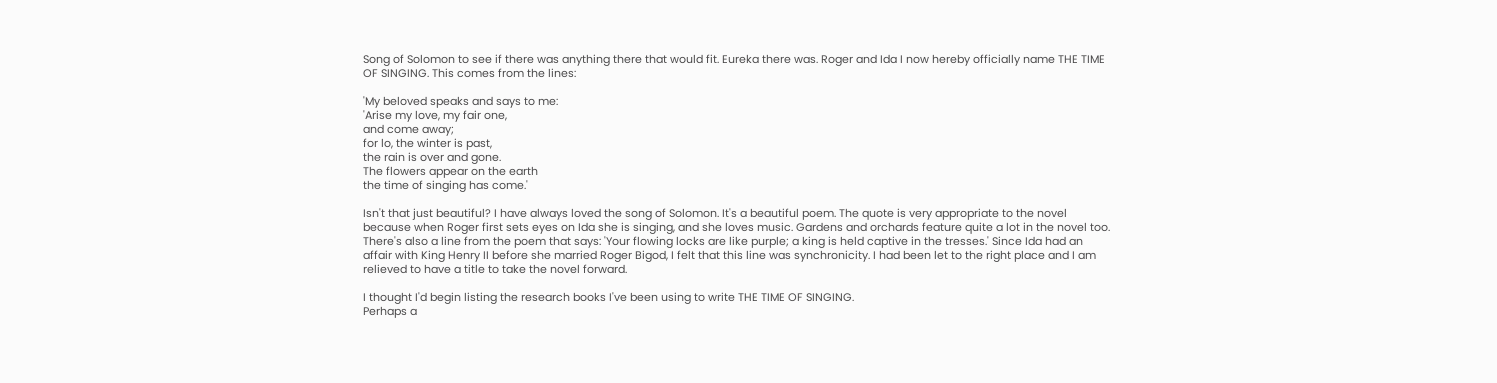Song of Solomon to see if there was anything there that would fit. Eureka there was. Roger and Ida I now hereby officially name THE TIME OF SINGING. This comes from the lines:

'My beloved speaks and says to me:
'Arise my love, my fair one,
and come away;
for lo, the winter is past,
the rain is over and gone.
The flowers appear on the earth
the time of singing has come.'

Isn't that just beautiful? I have always loved the song of Solomon. It's a beautiful poem. The quote is very appropriate to the novel because when Roger first sets eyes on Ida she is singing, and she loves music. Gardens and orchards feature quite a lot in the novel too. There's also a line from the poem that says: 'Your flowing locks are like purple; a king is held captive in the tresses.' Since Ida had an affair with King Henry II before she married Roger Bigod, I felt that this line was synchronicity. I had been let to the right place and I am relieved to have a title to take the novel forward.

I thought I'd begin listing the research books I've been using to write THE TIME OF SINGING.
Perhaps a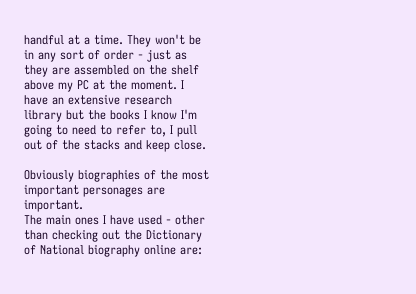handful at a time. They won't be in any sort of order - just as they are assembled on the shelf above my PC at the moment. I have an extensive research library but the books I know I'm going to need to refer to, I pull out of the stacks and keep close.

Obviously biographies of the most important personages are important.
The main ones I have used - other than checking out the Dictionary of National biography online are: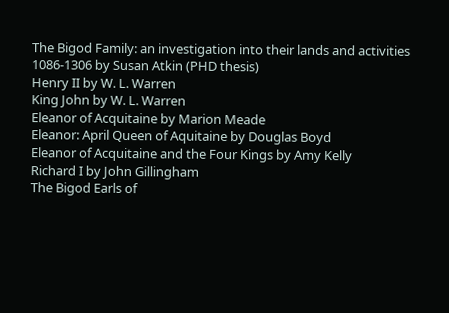The Bigod Family: an investigation into their lands and activities 1086-1306 by Susan Atkin (PHD thesis)
Henry II by W. L. Warren
King John by W. L. Warren
Eleanor of Acquitaine by Marion Meade
Eleanor: April Queen of Aquitaine by Douglas Boyd
Eleanor of Acquitaine and the Four Kings by Amy Kelly
Richard I by John Gillingham
The Bigod Earls of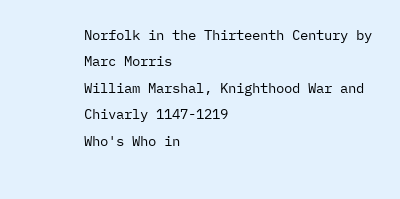Norfolk in the Thirteenth Century by Marc Morris
William Marshal, Knighthood War and Chivarly 1147-1219
Who's Who in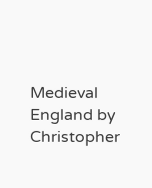Medieval England by Christopher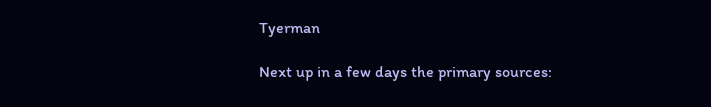Tyerman

Next up in a few days the primary sources: